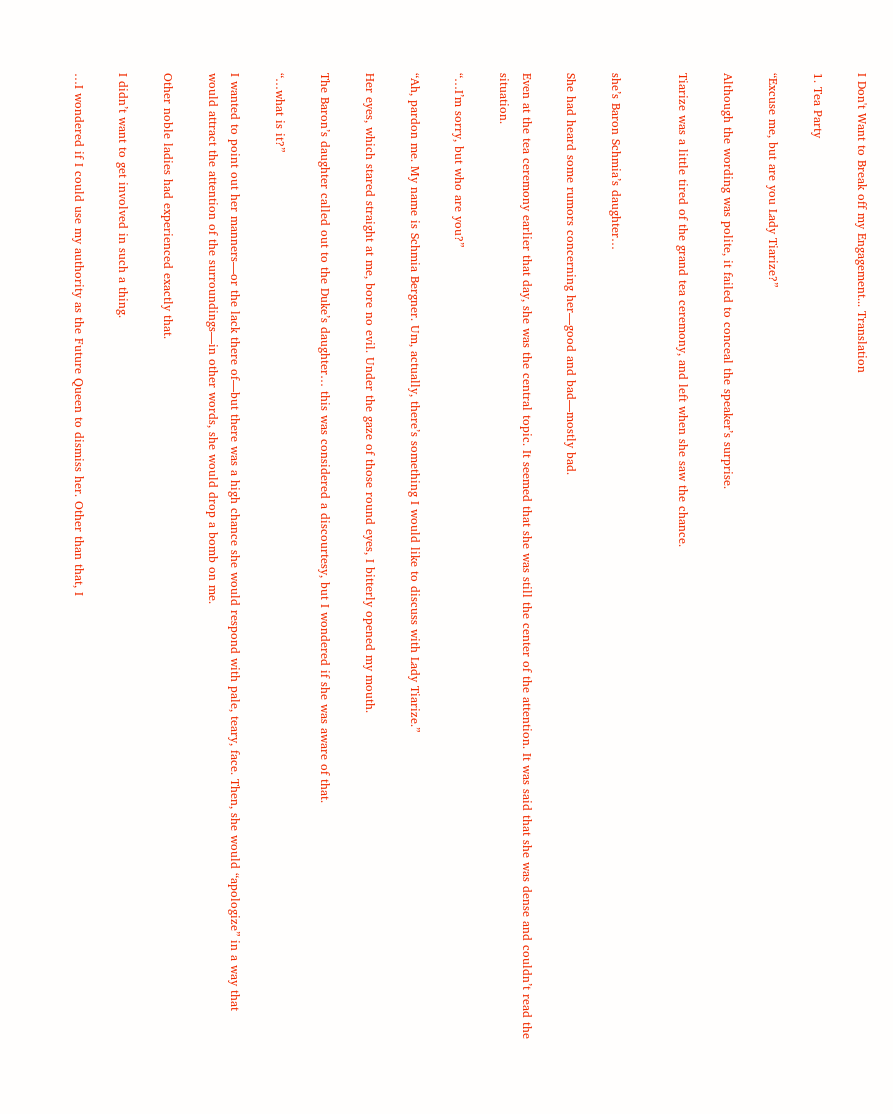I Don't Want to Break off my Engagement... Translation

1. Tea Party

“Excuse me, but are you Lady Tiarize?”

Although the wording was polite, it failed to conceal the speaker’s surprise.

Tiarize was a little tired of the grand tea ceremony, and left when she saw the chance.


she’s Baron Schmia’s daughter…

She had heard some rumors concerning her—good and bad—mostly bad.

Even at the tea ceremony earlier that day, she was the central topic. It seemed that she was still the center of the attention. It was said that she was dense and couldn’t read the situation.

“…I’m sorry, but who are you?”

“Ah, pardon me. My name is Schmia Bergner. Um, actually, there’s something I would like to discuss with Lady Tiarize.”

Her eyes, which stared straight at me, bore no evil. Under the gaze of those round eyes, I bitterly opened my mouth.

The Baron’s daughter called out to the Duke’s daughter… this was considered a discourtesy, but I wondered if she was aware of that.

“…what is it?”

I wanted to point out her manners—or the lack there of—but there was a high chance she would respond with pale, teary, face. Then, she would “apologize” in a way that would attract the attention of the surroundings—in other words, she would drop a bomb on me.

Other noble ladies had experienced exactly that.

I didn’t want to get involved in such a thing.

…I wondered if I could use my authority as the Future Queen to dismiss her. Other than that, I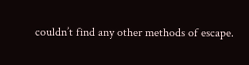couldn’t find any other methods of escape.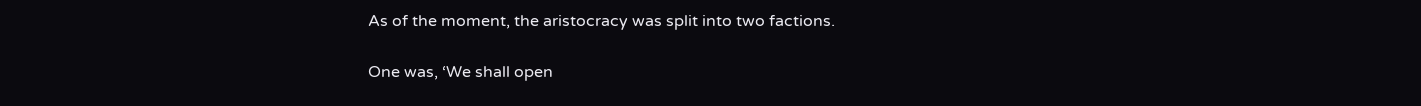As of the moment, the aristocracy was split into two factions.

One was, ‘We shall open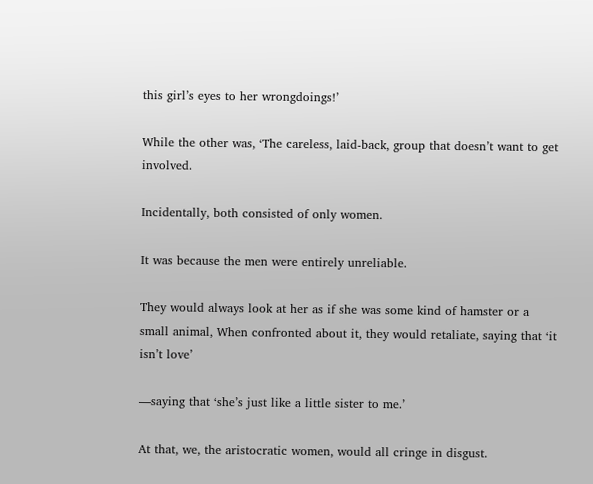this girl’s eyes to her wrongdoings!’

While the other was, ‘The careless, laid-back, group that doesn’t want to get involved.

Incidentally, both consisted of only women.

It was because the men were entirely unreliable.

They would always look at her as if she was some kind of hamster or a small animal, When confronted about it, they would retaliate, saying that ‘it isn’t love’

—saying that ‘she’s just like a little sister to me.’

At that, we, the aristocratic women, would all cringe in disgust.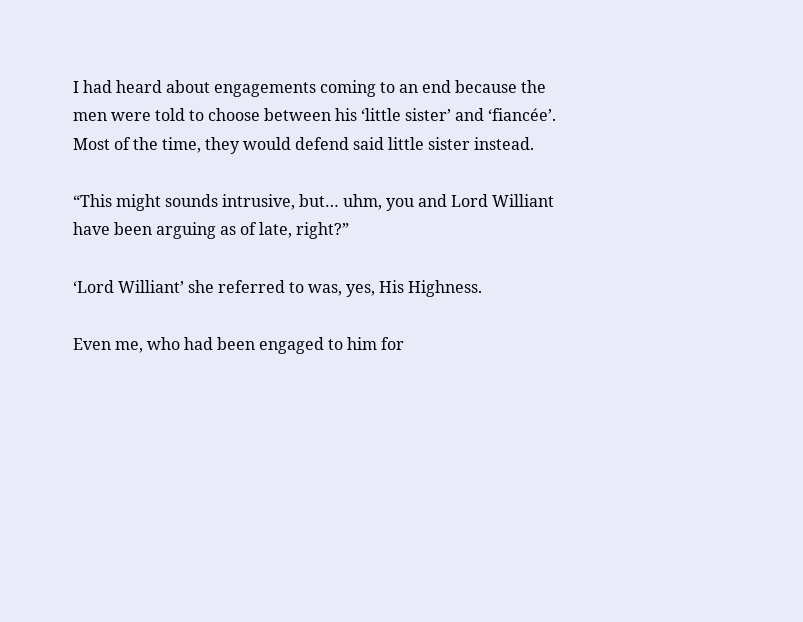I had heard about engagements coming to an end because the men were told to choose between his ‘little sister’ and ‘fiancée’. Most of the time, they would defend said little sister instead.

“This might sounds intrusive, but… uhm, you and Lord Williant have been arguing as of late, right?”

‘Lord Williant’ she referred to was, yes, His Highness.

Even me, who had been engaged to him for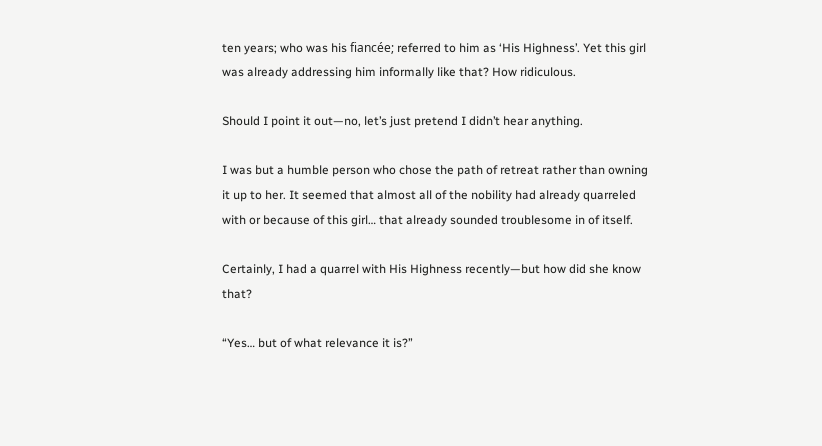ten years; who was his fiancée; referred to him as ‘His Highness’. Yet this girl was already addressing him informally like that? How ridiculous.

Should I point it out—no, let’s just pretend I didn’t hear anything.

I was but a humble person who chose the path of retreat rather than owning it up to her. It seemed that almost all of the nobility had already quarreled with or because of this girl… that already sounded troublesome in of itself.

Certainly, I had a quarrel with His Highness recently—but how did she know that?

“Yes… but of what relevance it is?”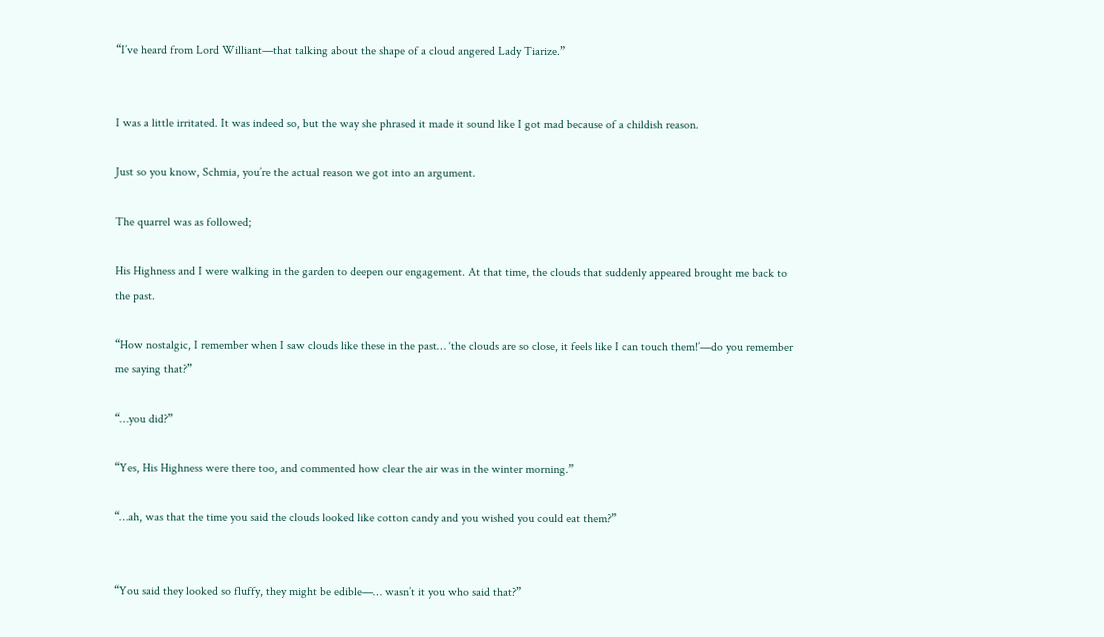“I’ve heard from Lord Williant—that talking about the shape of a cloud angered Lady Tiarize.”


I was a little irritated. It was indeed so, but the way she phrased it made it sound like I got mad because of a childish reason.

Just so you know, Schmia, you’re the actual reason we got into an argument.

The quarrel was as followed;

His Highness and I were walking in the garden to deepen our engagement. At that time, the clouds that suddenly appeared brought me back to the past.

“How nostalgic, I remember when I saw clouds like these in the past… ‘the clouds are so close, it feels like I can touch them!’—do you remember me saying that?”

“…you did?”

“Yes, His Highness were there too, and commented how clear the air was in the winter morning.”

“…ah, was that the time you said the clouds looked like cotton candy and you wished you could eat them?”


“You said they looked so fluffy, they might be edible—… wasn’t it you who said that?”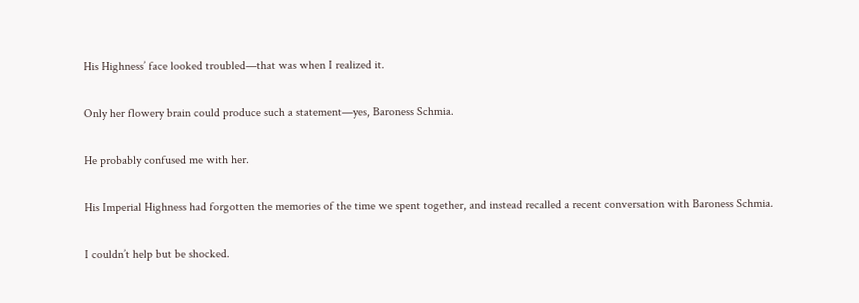His Highness’ face looked troubled—that was when I realized it.

Only her flowery brain could produce such a statement—yes, Baroness Schmia.

He probably confused me with her.

His Imperial Highness had forgotten the memories of the time we spent together, and instead recalled a recent conversation with Baroness Schmia.

I couldn’t help but be shocked.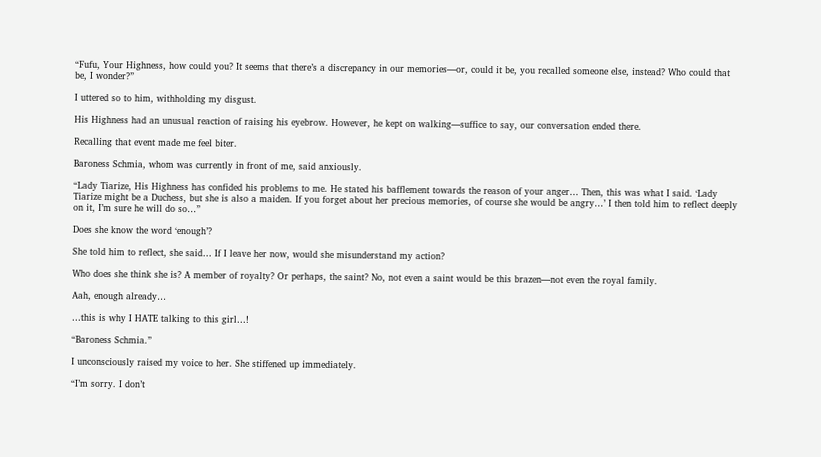“Fufu, Your Highness, how could you? It seems that there’s a discrepancy in our memories—or, could it be, you recalled someone else, instead? Who could that be, I wonder?”

I uttered so to him, withholding my disgust.

His Highness had an unusual reaction of raising his eyebrow. However, he kept on walking—suffice to say, our conversation ended there.

Recalling that event made me feel biter.

Baroness Schmia, whom was currently in front of me, said anxiously.

“Lady Tiarize, His Highness has confided his problems to me. He stated his bafflement towards the reason of your anger… Then, this was what I said. ‘Lady Tiarize might be a Duchess, but she is also a maiden. If you forget about her precious memories, of course she would be angry…’ I then told him to reflect deeply on it, I’m sure he will do so…”

Does she know the word ‘enough’?

She told him to reflect, she said… If I leave her now, would she misunderstand my action?

Who does she think she is? A member of royalty? Or perhaps, the saint? No, not even a saint would be this brazen—not even the royal family.

Aah, enough already…

…this is why I HATE talking to this girl…!

“Baroness Schmia.”

I unconsciously raised my voice to her. She stiffened up immediately.

“I’m sorry. I don’t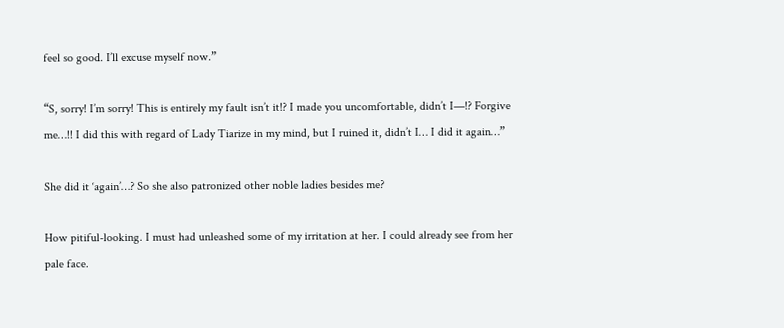feel so good. I’ll excuse myself now.”

“S, sorry! I’m sorry! This is entirely my fault isn’t it!? I made you uncomfortable, didn’t I—!? Forgive me…!! I did this with regard of Lady Tiarize in my mind, but I ruined it, didn’t I… I did it again…”

She did it ‘again’…? So she also patronized other noble ladies besides me?

How pitiful-looking. I must had unleashed some of my irritation at her. I could already see from her pale face.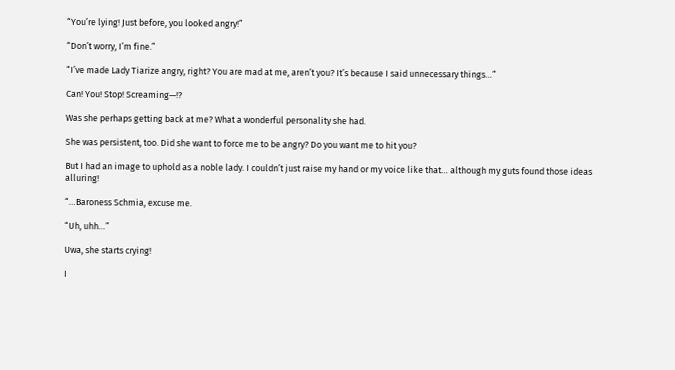“You’re lying! Just before, you looked angry!”

“Don’t worry, I’m fine.”

“I’ve made Lady Tiarize angry, right? You are mad at me, aren’t you? It’s because I said unnecessary things…”

Can! You! Stop! Screaming—!?

Was she perhaps getting back at me? What a wonderful personality she had.

She was persistent, too. Did she want to force me to be angry? Do you want me to hit you?

But I had an image to uphold as a noble lady. I couldn’t just raise my hand or my voice like that… although my guts found those ideas alluring!

“…Baroness Schmia, excuse me.

“Uh, uhh…”

Uwa, she starts crying!

I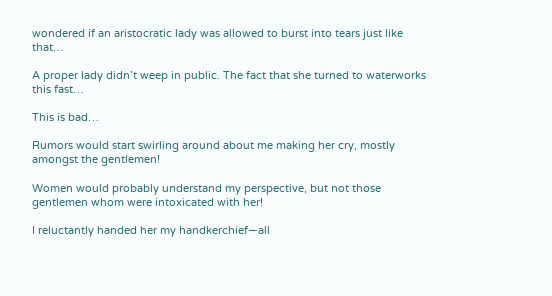wondered if an aristocratic lady was allowed to burst into tears just like that…

A proper lady didn’t weep in public. The fact that she turned to waterworks this fast…

This is bad…

Rumors would start swirling around about me making her cry, mostly amongst the gentlemen!

Women would probably understand my perspective, but not those gentlemen whom were intoxicated with her!

I reluctantly handed her my handkerchief—all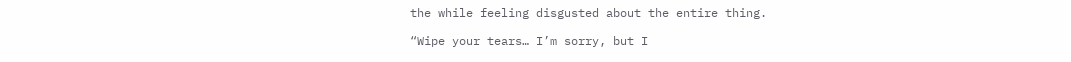the while feeling disgusted about the entire thing.

“Wipe your tears… I’m sorry, but I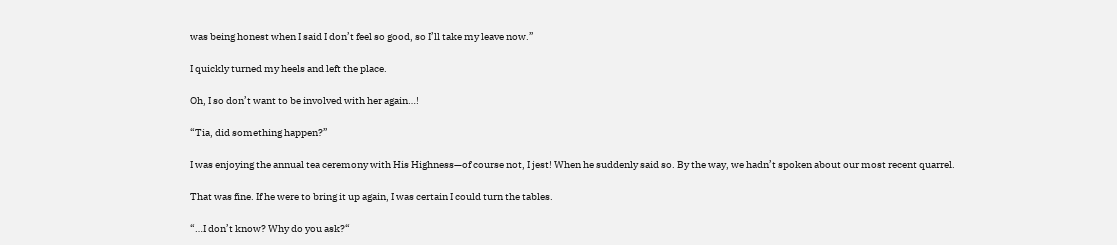was being honest when I said I don’t feel so good, so I’ll take my leave now.”

I quickly turned my heels and left the place.

Oh, I so don’t want to be involved with her again…!

“Tia, did something happen?”

I was enjoying the annual tea ceremony with His Highness—of course not, I jest! When he suddenly said so. By the way, we hadn’t spoken about our most recent quarrel.

That was fine. If he were to bring it up again, I was certain I could turn the tables.

“…I don’t know? Why do you ask?“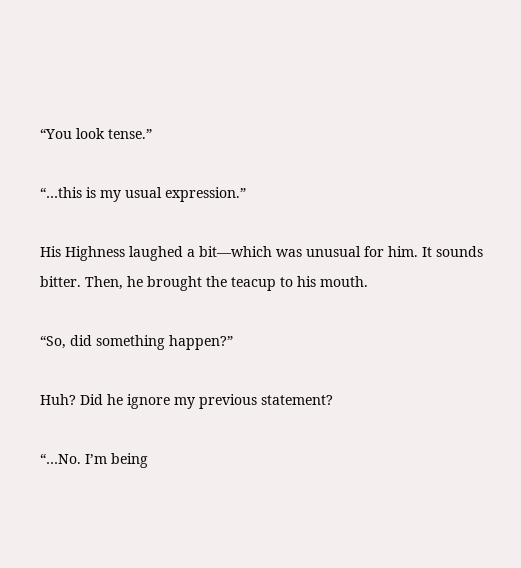“You look tense.”

“…this is my usual expression.”

His Highness laughed a bit—which was unusual for him. It sounds bitter. Then, he brought the teacup to his mouth.

“So, did something happen?”

Huh? Did he ignore my previous statement?

“…No. I’m being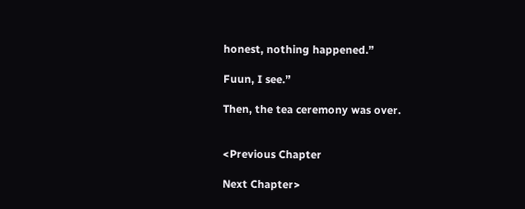honest, nothing happened.”

Fuun, I see.”

Then, the tea ceremony was over.


<Previous Chapter

Next Chapter>